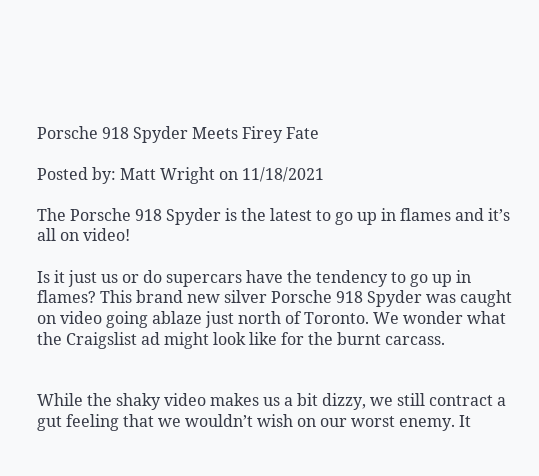Porsche 918 Spyder Meets Firey Fate

Posted by: Matt Wright on 11/18/2021

The Porsche 918 Spyder is the latest to go up in flames and it’s all on video!

Is it just us or do supercars have the tendency to go up in flames? This brand new silver Porsche 918 Spyder was caught on video going ablaze just north of Toronto. We wonder what the Craigslist ad might look like for the burnt carcass.


While the shaky video makes us a bit dizzy, we still contract a gut feeling that we wouldn’t wish on our worst enemy. It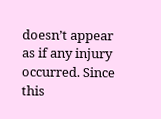doesn’t appear as if any injury occurred. Since this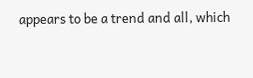appears to be a trend and all, which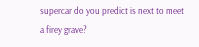supercar do you predict is next to meet a firey grave?